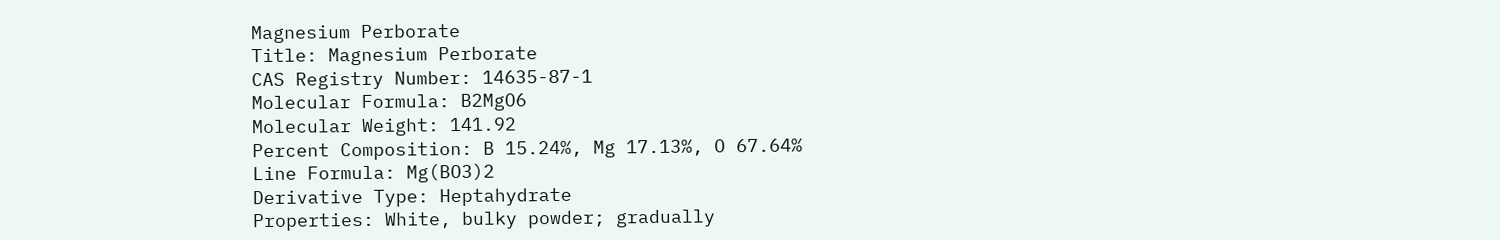Magnesium Perborate
Title: Magnesium Perborate
CAS Registry Number: 14635-87-1
Molecular Formula: B2MgO6
Molecular Weight: 141.92
Percent Composition: B 15.24%, Mg 17.13%, O 67.64%
Line Formula: Mg(BO3)2
Derivative Type: Heptahydrate
Properties: White, bulky powder; gradually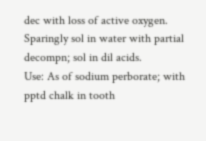dec with loss of active oxygen. Sparingly sol in water with partial decompn; sol in dil acids.
Use: As of sodium perborate; with pptd chalk in tooth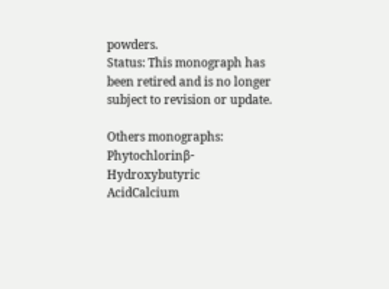powders.
Status: This monograph has been retired and is no longer subject to revision or update.

Others monographs:
Phytochlorinβ-Hydroxybutyric AcidCalcium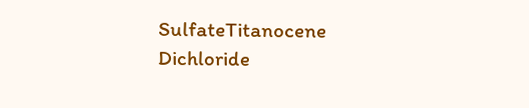SulfateTitanocene Dichloride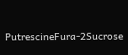PutrescineFura-2Sucrose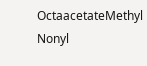OctaacetateMethyl Nonyl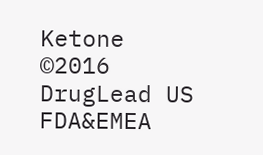Ketone
©2016 DrugLead US FDA&EMEA